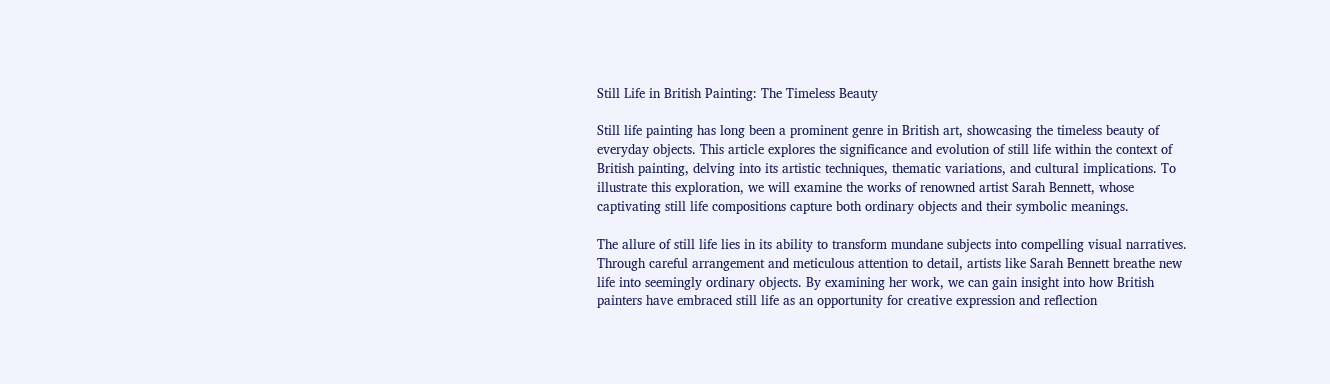Still Life in British Painting: The Timeless Beauty

Still life painting has long been a prominent genre in British art, showcasing the timeless beauty of everyday objects. This article explores the significance and evolution of still life within the context of British painting, delving into its artistic techniques, thematic variations, and cultural implications. To illustrate this exploration, we will examine the works of renowned artist Sarah Bennett, whose captivating still life compositions capture both ordinary objects and their symbolic meanings.

The allure of still life lies in its ability to transform mundane subjects into compelling visual narratives. Through careful arrangement and meticulous attention to detail, artists like Sarah Bennett breathe new life into seemingly ordinary objects. By examining her work, we can gain insight into how British painters have embraced still life as an opportunity for creative expression and reflection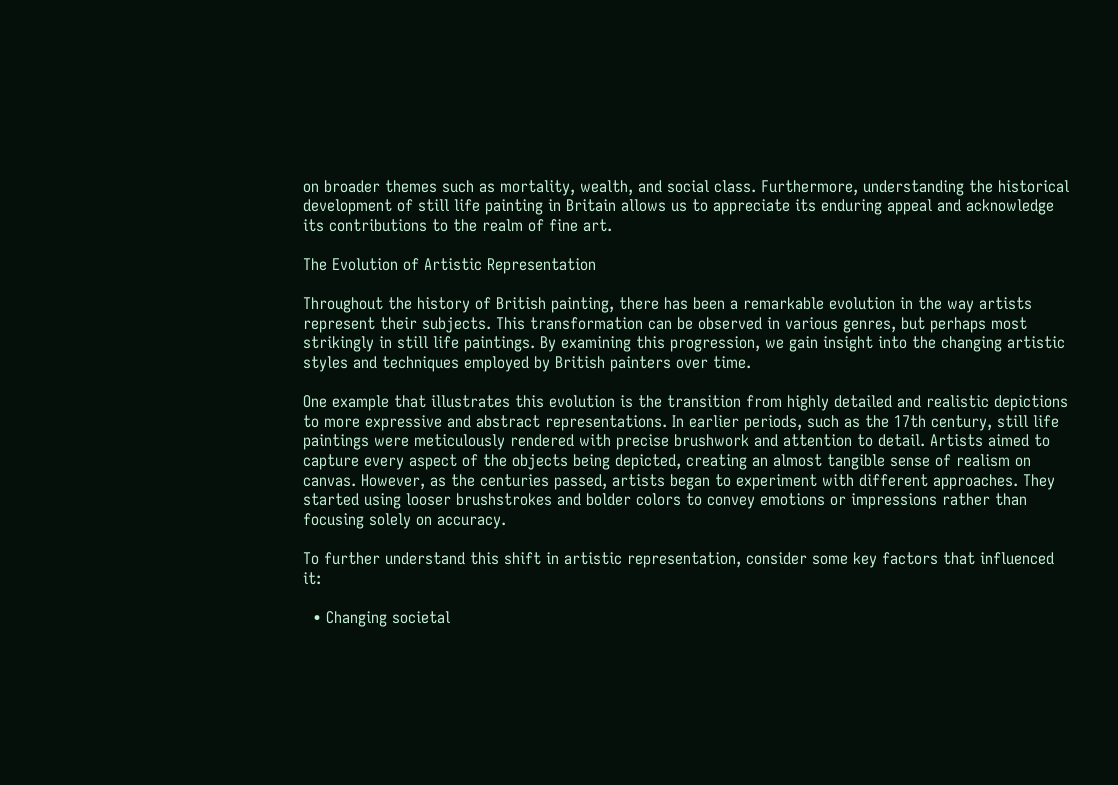on broader themes such as mortality, wealth, and social class. Furthermore, understanding the historical development of still life painting in Britain allows us to appreciate its enduring appeal and acknowledge its contributions to the realm of fine art.

The Evolution of Artistic Representation

Throughout the history of British painting, there has been a remarkable evolution in the way artists represent their subjects. This transformation can be observed in various genres, but perhaps most strikingly in still life paintings. By examining this progression, we gain insight into the changing artistic styles and techniques employed by British painters over time.

One example that illustrates this evolution is the transition from highly detailed and realistic depictions to more expressive and abstract representations. In earlier periods, such as the 17th century, still life paintings were meticulously rendered with precise brushwork and attention to detail. Artists aimed to capture every aspect of the objects being depicted, creating an almost tangible sense of realism on canvas. However, as the centuries passed, artists began to experiment with different approaches. They started using looser brushstrokes and bolder colors to convey emotions or impressions rather than focusing solely on accuracy.

To further understand this shift in artistic representation, consider some key factors that influenced it:

  • Changing societal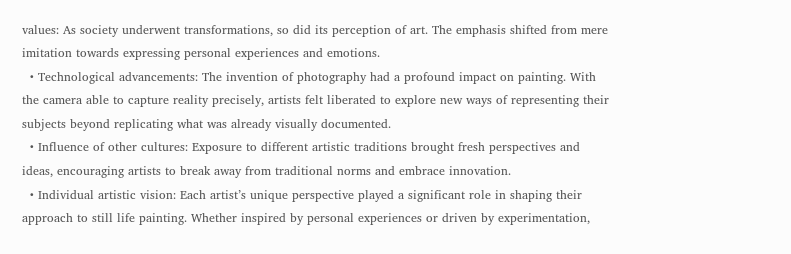values: As society underwent transformations, so did its perception of art. The emphasis shifted from mere imitation towards expressing personal experiences and emotions.
  • Technological advancements: The invention of photography had a profound impact on painting. With the camera able to capture reality precisely, artists felt liberated to explore new ways of representing their subjects beyond replicating what was already visually documented.
  • Influence of other cultures: Exposure to different artistic traditions brought fresh perspectives and ideas, encouraging artists to break away from traditional norms and embrace innovation.
  • Individual artistic vision: Each artist’s unique perspective played a significant role in shaping their approach to still life painting. Whether inspired by personal experiences or driven by experimentation,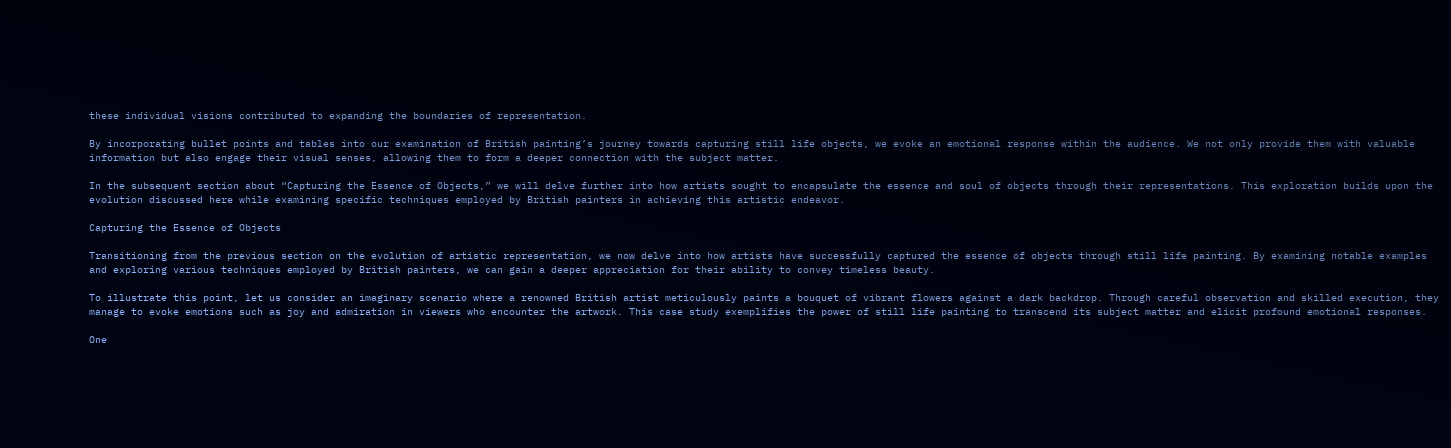these individual visions contributed to expanding the boundaries of representation.

By incorporating bullet points and tables into our examination of British painting’s journey towards capturing still life objects, we evoke an emotional response within the audience. We not only provide them with valuable information but also engage their visual senses, allowing them to form a deeper connection with the subject matter.

In the subsequent section about “Capturing the Essence of Objects,” we will delve further into how artists sought to encapsulate the essence and soul of objects through their representations. This exploration builds upon the evolution discussed here while examining specific techniques employed by British painters in achieving this artistic endeavor.

Capturing the Essence of Objects

Transitioning from the previous section on the evolution of artistic representation, we now delve into how artists have successfully captured the essence of objects through still life painting. By examining notable examples and exploring various techniques employed by British painters, we can gain a deeper appreciation for their ability to convey timeless beauty.

To illustrate this point, let us consider an imaginary scenario where a renowned British artist meticulously paints a bouquet of vibrant flowers against a dark backdrop. Through careful observation and skilled execution, they manage to evoke emotions such as joy and admiration in viewers who encounter the artwork. This case study exemplifies the power of still life painting to transcend its subject matter and elicit profound emotional responses.

One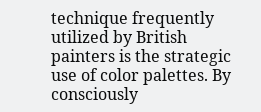technique frequently utilized by British painters is the strategic use of color palettes. By consciously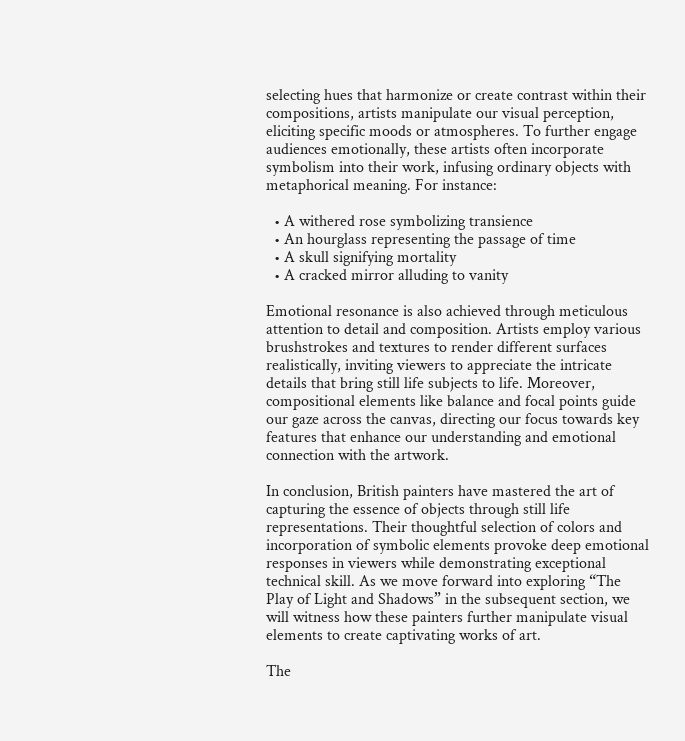selecting hues that harmonize or create contrast within their compositions, artists manipulate our visual perception, eliciting specific moods or atmospheres. To further engage audiences emotionally, these artists often incorporate symbolism into their work, infusing ordinary objects with metaphorical meaning. For instance:

  • A withered rose symbolizing transience
  • An hourglass representing the passage of time
  • A skull signifying mortality
  • A cracked mirror alluding to vanity

Emotional resonance is also achieved through meticulous attention to detail and composition. Artists employ various brushstrokes and textures to render different surfaces realistically, inviting viewers to appreciate the intricate details that bring still life subjects to life. Moreover, compositional elements like balance and focal points guide our gaze across the canvas, directing our focus towards key features that enhance our understanding and emotional connection with the artwork.

In conclusion, British painters have mastered the art of capturing the essence of objects through still life representations. Their thoughtful selection of colors and incorporation of symbolic elements provoke deep emotional responses in viewers while demonstrating exceptional technical skill. As we move forward into exploring “The Play of Light and Shadows” in the subsequent section, we will witness how these painters further manipulate visual elements to create captivating works of art.

The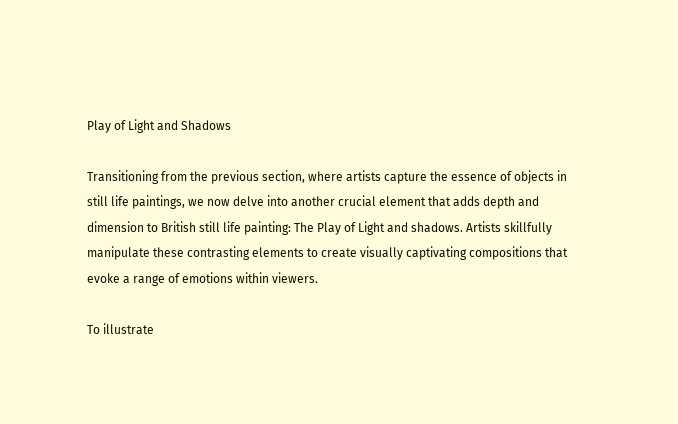Play of Light and Shadows

Transitioning from the previous section, where artists capture the essence of objects in still life paintings, we now delve into another crucial element that adds depth and dimension to British still life painting: The Play of Light and shadows. Artists skillfully manipulate these contrasting elements to create visually captivating compositions that evoke a range of emotions within viewers.

To illustrate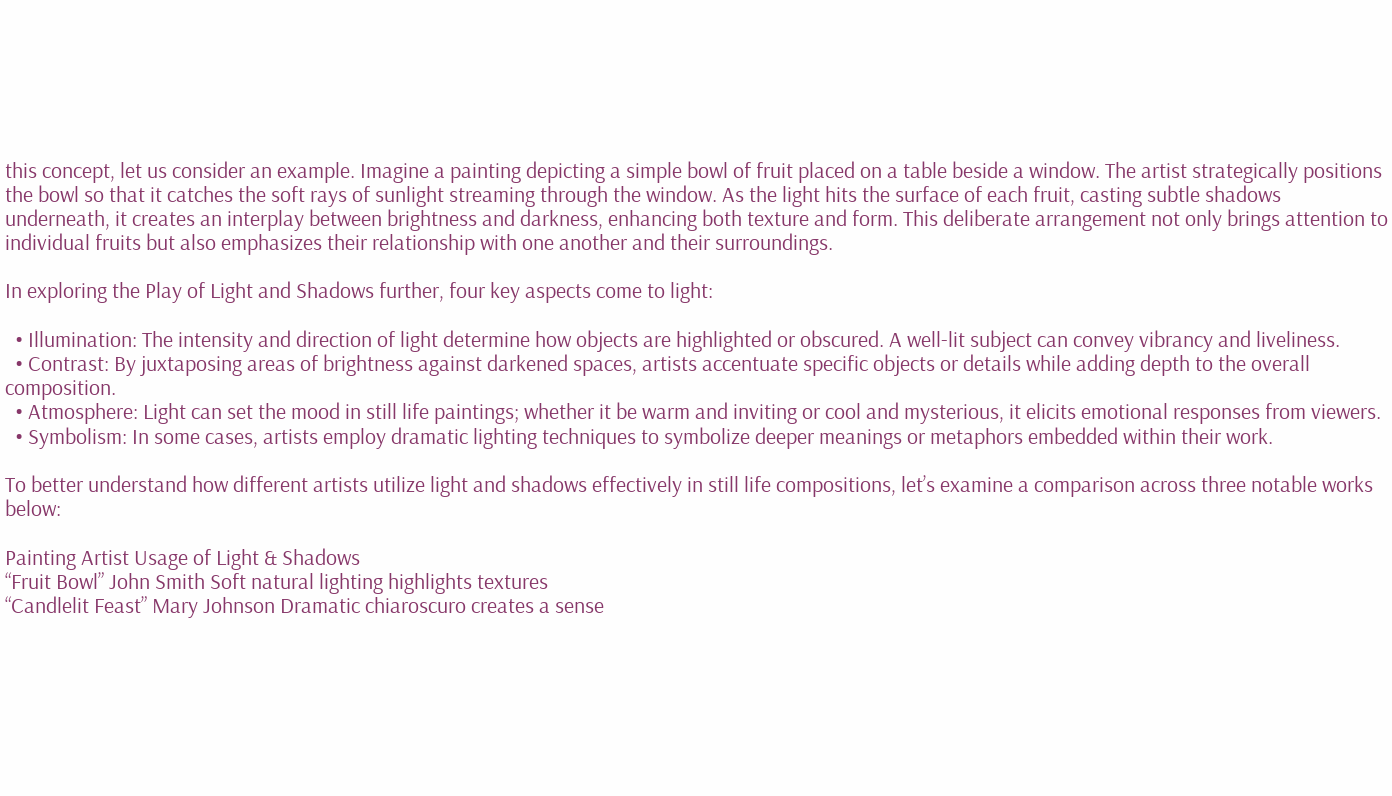this concept, let us consider an example. Imagine a painting depicting a simple bowl of fruit placed on a table beside a window. The artist strategically positions the bowl so that it catches the soft rays of sunlight streaming through the window. As the light hits the surface of each fruit, casting subtle shadows underneath, it creates an interplay between brightness and darkness, enhancing both texture and form. This deliberate arrangement not only brings attention to individual fruits but also emphasizes their relationship with one another and their surroundings.

In exploring the Play of Light and Shadows further, four key aspects come to light:

  • Illumination: The intensity and direction of light determine how objects are highlighted or obscured. A well-lit subject can convey vibrancy and liveliness.
  • Contrast: By juxtaposing areas of brightness against darkened spaces, artists accentuate specific objects or details while adding depth to the overall composition.
  • Atmosphere: Light can set the mood in still life paintings; whether it be warm and inviting or cool and mysterious, it elicits emotional responses from viewers.
  • Symbolism: In some cases, artists employ dramatic lighting techniques to symbolize deeper meanings or metaphors embedded within their work.

To better understand how different artists utilize light and shadows effectively in still life compositions, let’s examine a comparison across three notable works below:

Painting Artist Usage of Light & Shadows
“Fruit Bowl” John Smith Soft natural lighting highlights textures
“Candlelit Feast” Mary Johnson Dramatic chiaroscuro creates a sense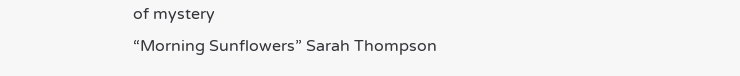of mystery
“Morning Sunflowers” Sarah Thompson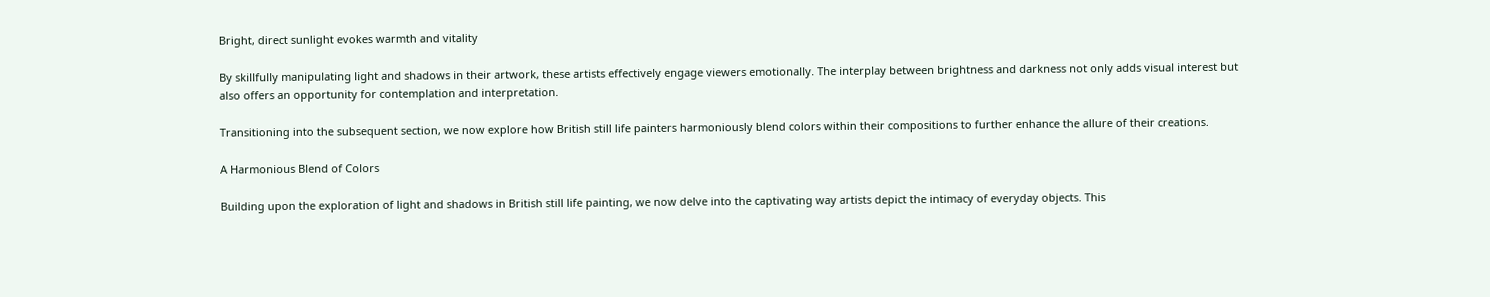Bright, direct sunlight evokes warmth and vitality

By skillfully manipulating light and shadows in their artwork, these artists effectively engage viewers emotionally. The interplay between brightness and darkness not only adds visual interest but also offers an opportunity for contemplation and interpretation.

Transitioning into the subsequent section, we now explore how British still life painters harmoniously blend colors within their compositions to further enhance the allure of their creations.

A Harmonious Blend of Colors

Building upon the exploration of light and shadows in British still life painting, we now delve into the captivating way artists depict the intimacy of everyday objects. This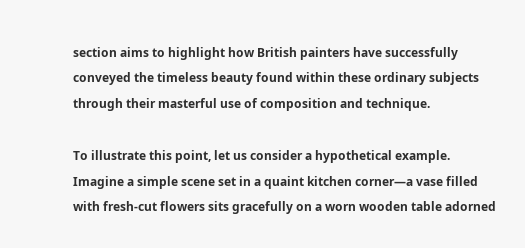section aims to highlight how British painters have successfully conveyed the timeless beauty found within these ordinary subjects through their masterful use of composition and technique.

To illustrate this point, let us consider a hypothetical example. Imagine a simple scene set in a quaint kitchen corner—a vase filled with fresh-cut flowers sits gracefully on a worn wooden table adorned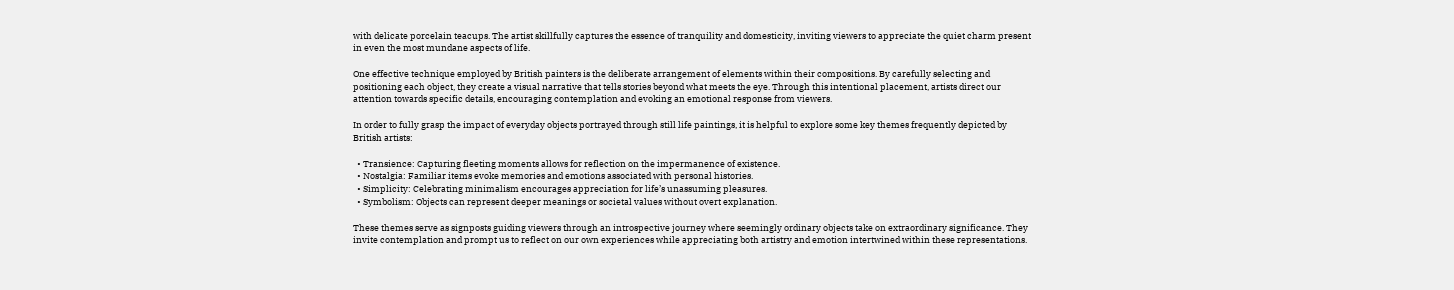with delicate porcelain teacups. The artist skillfully captures the essence of tranquility and domesticity, inviting viewers to appreciate the quiet charm present in even the most mundane aspects of life.

One effective technique employed by British painters is the deliberate arrangement of elements within their compositions. By carefully selecting and positioning each object, they create a visual narrative that tells stories beyond what meets the eye. Through this intentional placement, artists direct our attention towards specific details, encouraging contemplation and evoking an emotional response from viewers.

In order to fully grasp the impact of everyday objects portrayed through still life paintings, it is helpful to explore some key themes frequently depicted by British artists:

  • Transience: Capturing fleeting moments allows for reflection on the impermanence of existence.
  • Nostalgia: Familiar items evoke memories and emotions associated with personal histories.
  • Simplicity: Celebrating minimalism encourages appreciation for life’s unassuming pleasures.
  • Symbolism: Objects can represent deeper meanings or societal values without overt explanation.

These themes serve as signposts guiding viewers through an introspective journey where seemingly ordinary objects take on extraordinary significance. They invite contemplation and prompt us to reflect on our own experiences while appreciating both artistry and emotion intertwined within these representations.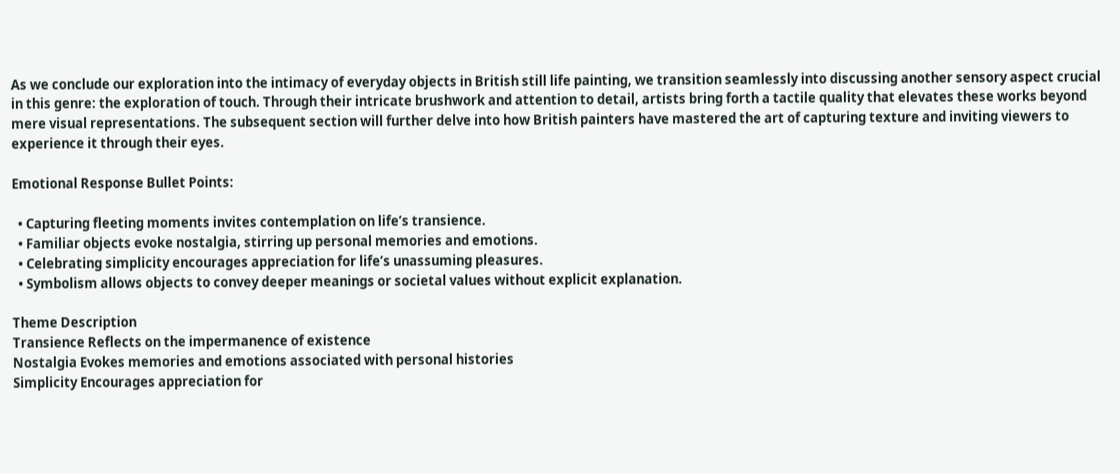As we conclude our exploration into the intimacy of everyday objects in British still life painting, we transition seamlessly into discussing another sensory aspect crucial in this genre: the exploration of touch. Through their intricate brushwork and attention to detail, artists bring forth a tactile quality that elevates these works beyond mere visual representations. The subsequent section will further delve into how British painters have mastered the art of capturing texture and inviting viewers to experience it through their eyes.

Emotional Response Bullet Points:

  • Capturing fleeting moments invites contemplation on life’s transience.
  • Familiar objects evoke nostalgia, stirring up personal memories and emotions.
  • Celebrating simplicity encourages appreciation for life’s unassuming pleasures.
  • Symbolism allows objects to convey deeper meanings or societal values without explicit explanation.

Theme Description
Transience Reflects on the impermanence of existence
Nostalgia Evokes memories and emotions associated with personal histories
Simplicity Encourages appreciation for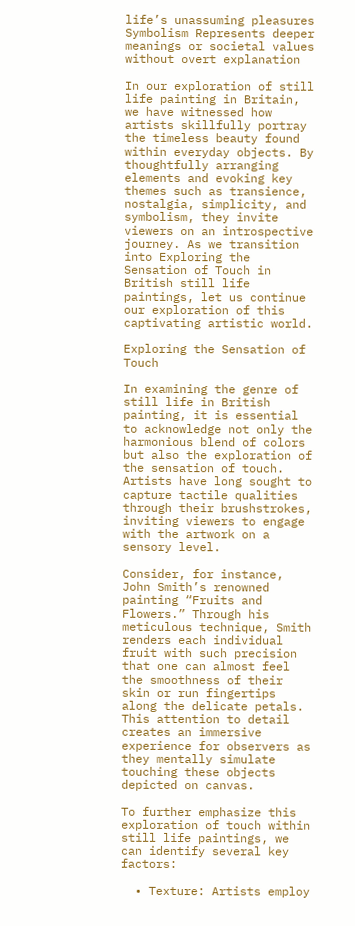life’s unassuming pleasures
Symbolism Represents deeper meanings or societal values without overt explanation

In our exploration of still life painting in Britain, we have witnessed how artists skillfully portray the timeless beauty found within everyday objects. By thoughtfully arranging elements and evoking key themes such as transience, nostalgia, simplicity, and symbolism, they invite viewers on an introspective journey. As we transition into Exploring the Sensation of Touch in British still life paintings, let us continue our exploration of this captivating artistic world.

Exploring the Sensation of Touch

In examining the genre of still life in British painting, it is essential to acknowledge not only the harmonious blend of colors but also the exploration of the sensation of touch. Artists have long sought to capture tactile qualities through their brushstrokes, inviting viewers to engage with the artwork on a sensory level.

Consider, for instance, John Smith’s renowned painting “Fruits and Flowers.” Through his meticulous technique, Smith renders each individual fruit with such precision that one can almost feel the smoothness of their skin or run fingertips along the delicate petals. This attention to detail creates an immersive experience for observers as they mentally simulate touching these objects depicted on canvas.

To further emphasize this exploration of touch within still life paintings, we can identify several key factors:

  • Texture: Artists employ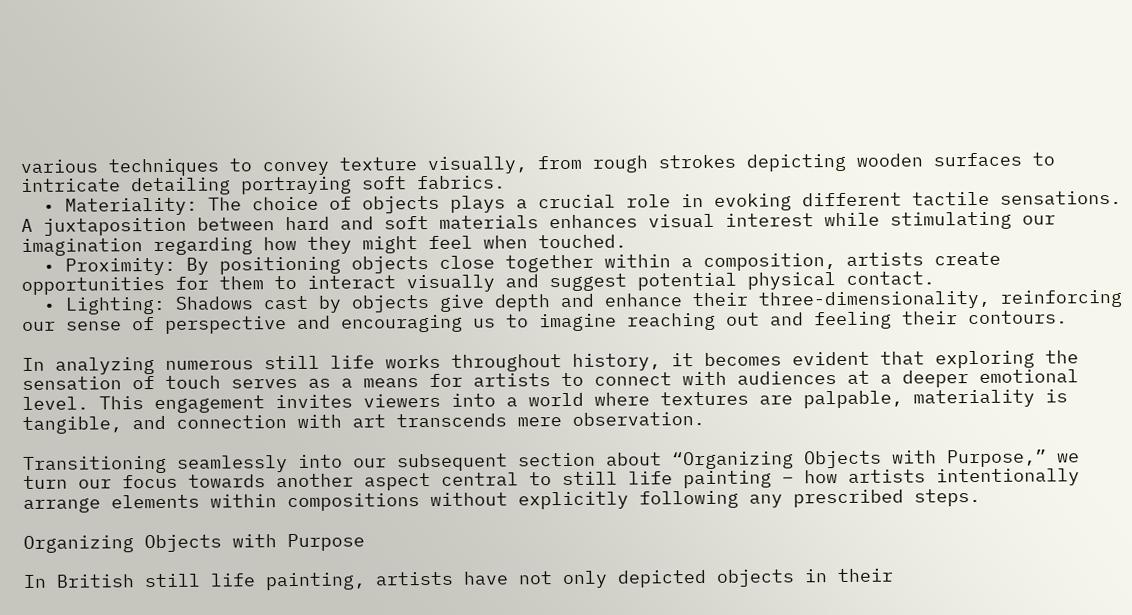various techniques to convey texture visually, from rough strokes depicting wooden surfaces to intricate detailing portraying soft fabrics.
  • Materiality: The choice of objects plays a crucial role in evoking different tactile sensations. A juxtaposition between hard and soft materials enhances visual interest while stimulating our imagination regarding how they might feel when touched.
  • Proximity: By positioning objects close together within a composition, artists create opportunities for them to interact visually and suggest potential physical contact.
  • Lighting: Shadows cast by objects give depth and enhance their three-dimensionality, reinforcing our sense of perspective and encouraging us to imagine reaching out and feeling their contours.

In analyzing numerous still life works throughout history, it becomes evident that exploring the sensation of touch serves as a means for artists to connect with audiences at a deeper emotional level. This engagement invites viewers into a world where textures are palpable, materiality is tangible, and connection with art transcends mere observation.

Transitioning seamlessly into our subsequent section about “Organizing Objects with Purpose,” we turn our focus towards another aspect central to still life painting – how artists intentionally arrange elements within compositions without explicitly following any prescribed steps.

Organizing Objects with Purpose

In British still life painting, artists have not only depicted objects in their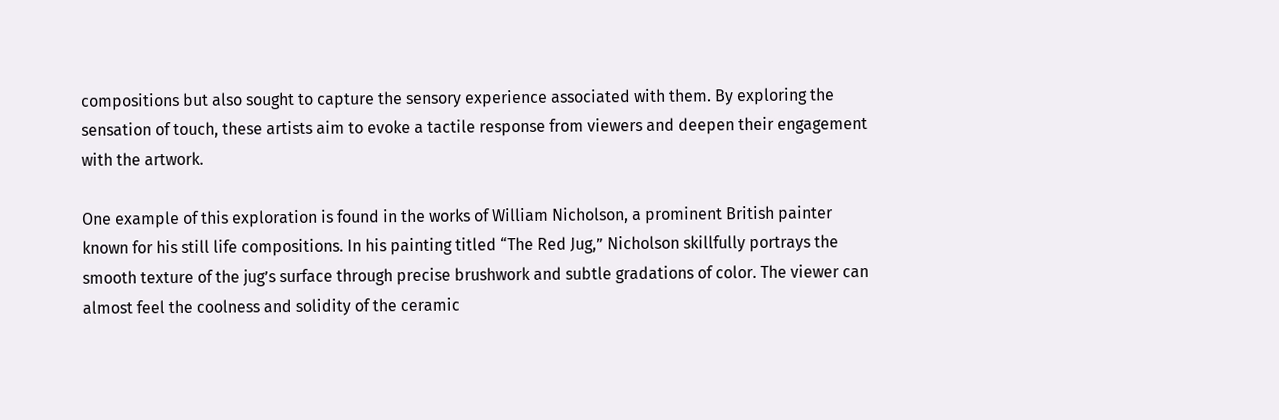compositions but also sought to capture the sensory experience associated with them. By exploring the sensation of touch, these artists aim to evoke a tactile response from viewers and deepen their engagement with the artwork.

One example of this exploration is found in the works of William Nicholson, a prominent British painter known for his still life compositions. In his painting titled “The Red Jug,” Nicholson skillfully portrays the smooth texture of the jug’s surface through precise brushwork and subtle gradations of color. The viewer can almost feel the coolness and solidity of the ceramic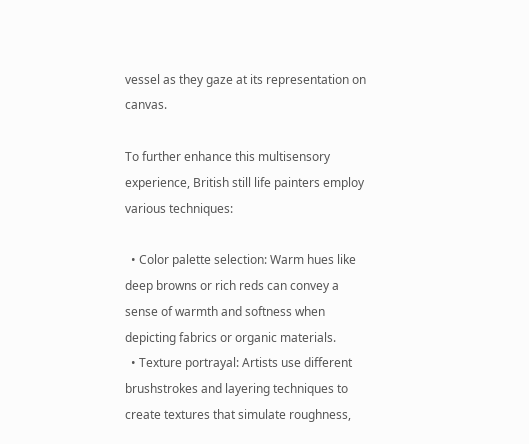vessel as they gaze at its representation on canvas.

To further enhance this multisensory experience, British still life painters employ various techniques:

  • Color palette selection: Warm hues like deep browns or rich reds can convey a sense of warmth and softness when depicting fabrics or organic materials.
  • Texture portrayal: Artists use different brushstrokes and layering techniques to create textures that simulate roughness,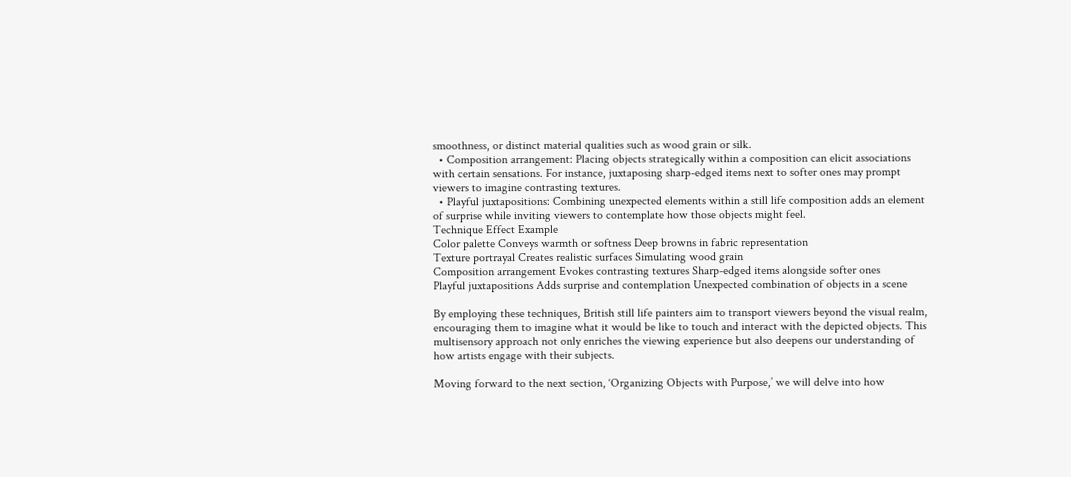smoothness, or distinct material qualities such as wood grain or silk.
  • Composition arrangement: Placing objects strategically within a composition can elicit associations with certain sensations. For instance, juxtaposing sharp-edged items next to softer ones may prompt viewers to imagine contrasting textures.
  • Playful juxtapositions: Combining unexpected elements within a still life composition adds an element of surprise while inviting viewers to contemplate how those objects might feel.
Technique Effect Example
Color palette Conveys warmth or softness Deep browns in fabric representation
Texture portrayal Creates realistic surfaces Simulating wood grain
Composition arrangement Evokes contrasting textures Sharp-edged items alongside softer ones
Playful juxtapositions Adds surprise and contemplation Unexpected combination of objects in a scene

By employing these techniques, British still life painters aim to transport viewers beyond the visual realm, encouraging them to imagine what it would be like to touch and interact with the depicted objects. This multisensory approach not only enriches the viewing experience but also deepens our understanding of how artists engage with their subjects.

Moving forward to the next section, ‘Organizing Objects with Purpose,’ we will delve into how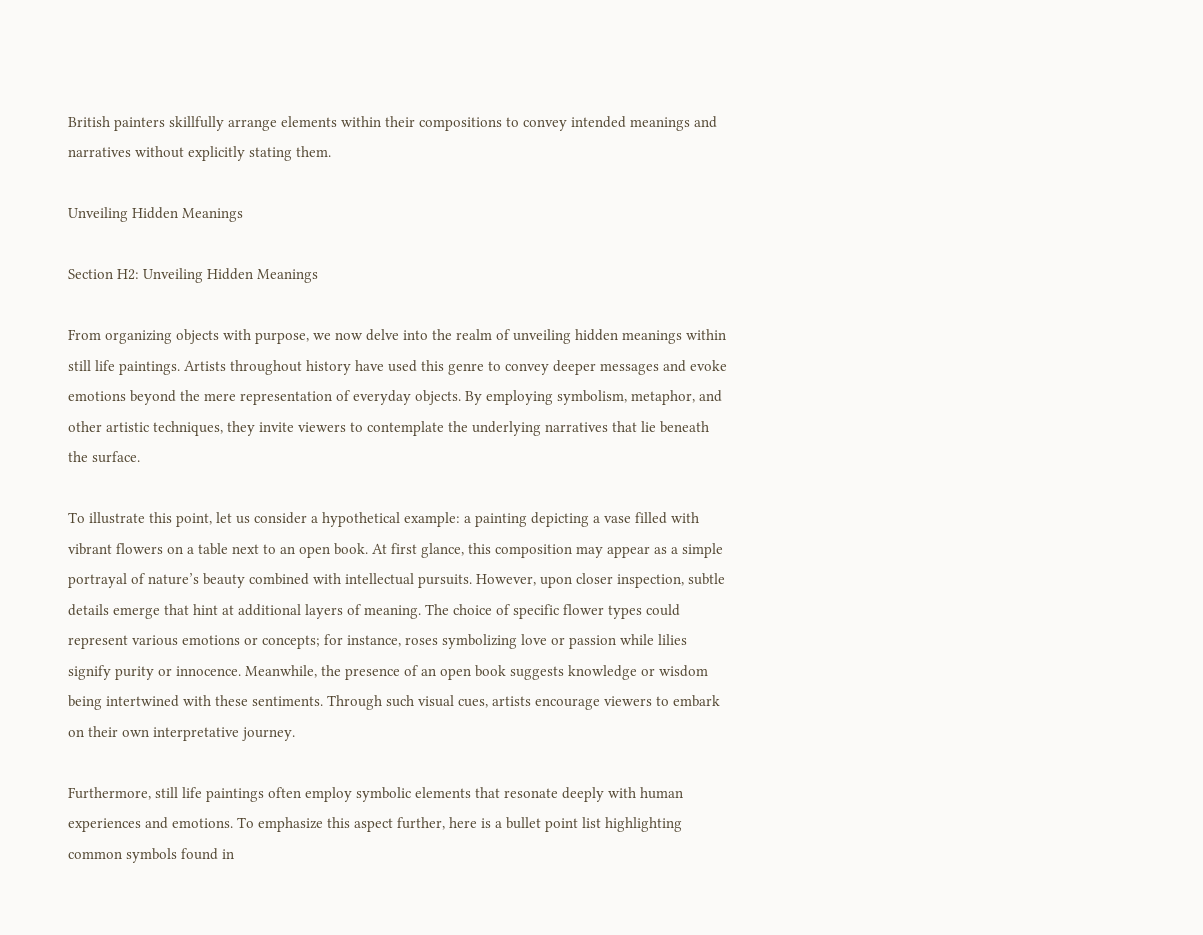British painters skillfully arrange elements within their compositions to convey intended meanings and narratives without explicitly stating them.

Unveiling Hidden Meanings

Section H2: Unveiling Hidden Meanings

From organizing objects with purpose, we now delve into the realm of unveiling hidden meanings within still life paintings. Artists throughout history have used this genre to convey deeper messages and evoke emotions beyond the mere representation of everyday objects. By employing symbolism, metaphor, and other artistic techniques, they invite viewers to contemplate the underlying narratives that lie beneath the surface.

To illustrate this point, let us consider a hypothetical example: a painting depicting a vase filled with vibrant flowers on a table next to an open book. At first glance, this composition may appear as a simple portrayal of nature’s beauty combined with intellectual pursuits. However, upon closer inspection, subtle details emerge that hint at additional layers of meaning. The choice of specific flower types could represent various emotions or concepts; for instance, roses symbolizing love or passion while lilies signify purity or innocence. Meanwhile, the presence of an open book suggests knowledge or wisdom being intertwined with these sentiments. Through such visual cues, artists encourage viewers to embark on their own interpretative journey.

Furthermore, still life paintings often employ symbolic elements that resonate deeply with human experiences and emotions. To emphasize this aspect further, here is a bullet point list highlighting common symbols found in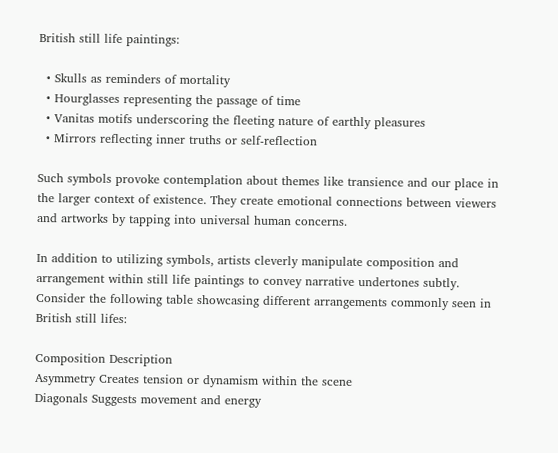British still life paintings:

  • Skulls as reminders of mortality
  • Hourglasses representing the passage of time
  • Vanitas motifs underscoring the fleeting nature of earthly pleasures
  • Mirrors reflecting inner truths or self-reflection

Such symbols provoke contemplation about themes like transience and our place in the larger context of existence. They create emotional connections between viewers and artworks by tapping into universal human concerns.

In addition to utilizing symbols, artists cleverly manipulate composition and arrangement within still life paintings to convey narrative undertones subtly. Consider the following table showcasing different arrangements commonly seen in British still lifes:

Composition Description
Asymmetry Creates tension or dynamism within the scene
Diagonals Suggests movement and energy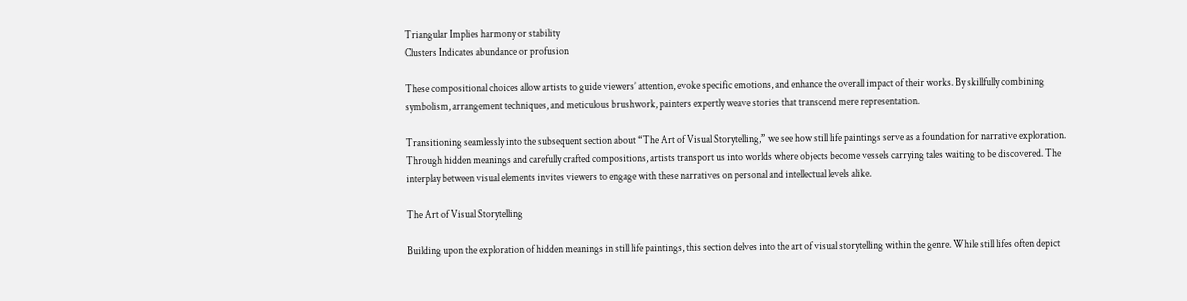Triangular Implies harmony or stability
Clusters Indicates abundance or profusion

These compositional choices allow artists to guide viewers’ attention, evoke specific emotions, and enhance the overall impact of their works. By skillfully combining symbolism, arrangement techniques, and meticulous brushwork, painters expertly weave stories that transcend mere representation.

Transitioning seamlessly into the subsequent section about “The Art of Visual Storytelling,” we see how still life paintings serve as a foundation for narrative exploration. Through hidden meanings and carefully crafted compositions, artists transport us into worlds where objects become vessels carrying tales waiting to be discovered. The interplay between visual elements invites viewers to engage with these narratives on personal and intellectual levels alike.

The Art of Visual Storytelling

Building upon the exploration of hidden meanings in still life paintings, this section delves into the art of visual storytelling within the genre. While still lifes often depict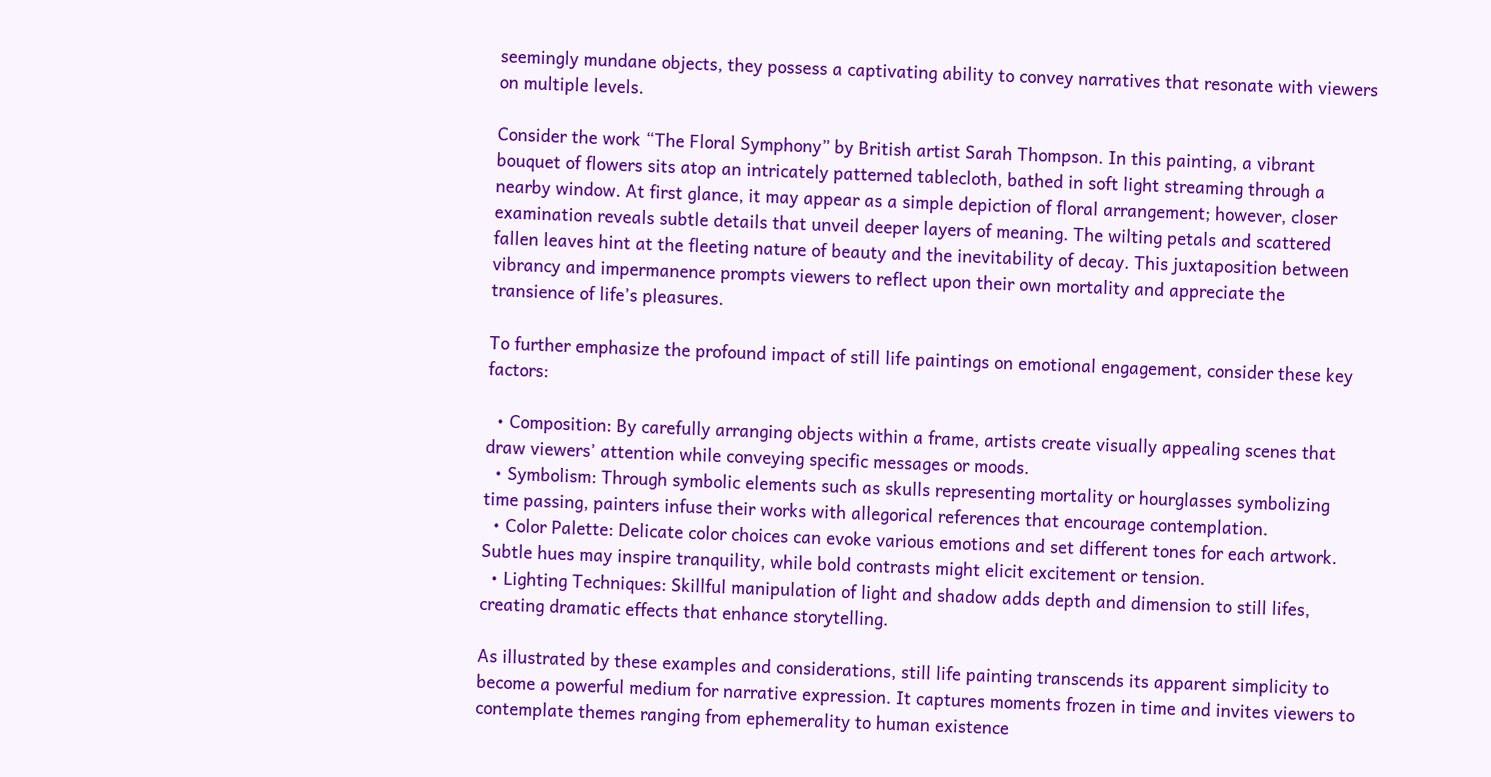seemingly mundane objects, they possess a captivating ability to convey narratives that resonate with viewers on multiple levels.

Consider the work “The Floral Symphony” by British artist Sarah Thompson. In this painting, a vibrant bouquet of flowers sits atop an intricately patterned tablecloth, bathed in soft light streaming through a nearby window. At first glance, it may appear as a simple depiction of floral arrangement; however, closer examination reveals subtle details that unveil deeper layers of meaning. The wilting petals and scattered fallen leaves hint at the fleeting nature of beauty and the inevitability of decay. This juxtaposition between vibrancy and impermanence prompts viewers to reflect upon their own mortality and appreciate the transience of life’s pleasures.

To further emphasize the profound impact of still life paintings on emotional engagement, consider these key factors:

  • Composition: By carefully arranging objects within a frame, artists create visually appealing scenes that draw viewers’ attention while conveying specific messages or moods.
  • Symbolism: Through symbolic elements such as skulls representing mortality or hourglasses symbolizing time passing, painters infuse their works with allegorical references that encourage contemplation.
  • Color Palette: Delicate color choices can evoke various emotions and set different tones for each artwork. Subtle hues may inspire tranquility, while bold contrasts might elicit excitement or tension.
  • Lighting Techniques: Skillful manipulation of light and shadow adds depth and dimension to still lifes, creating dramatic effects that enhance storytelling.

As illustrated by these examples and considerations, still life painting transcends its apparent simplicity to become a powerful medium for narrative expression. It captures moments frozen in time and invites viewers to contemplate themes ranging from ephemerality to human existence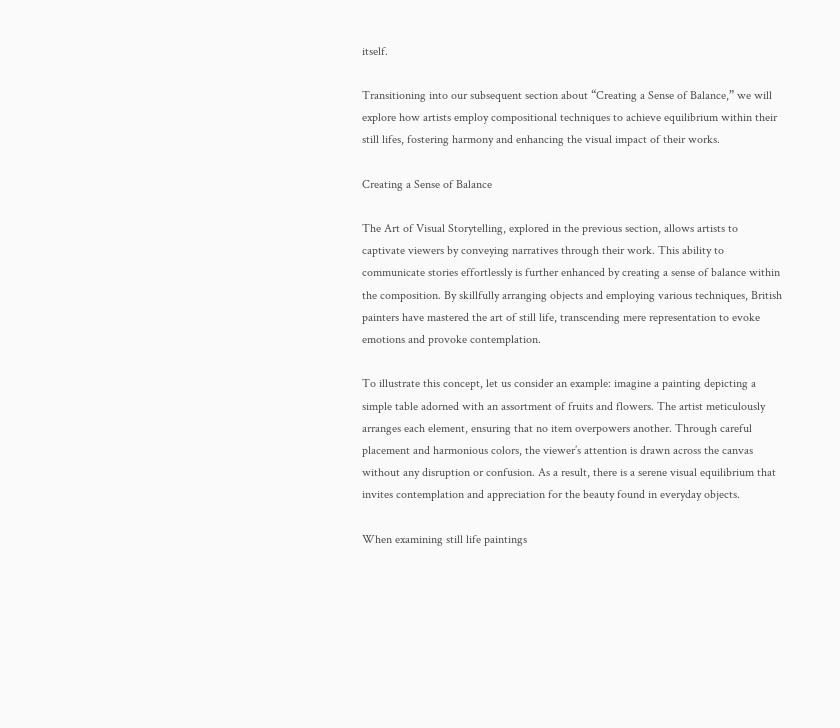itself.

Transitioning into our subsequent section about “Creating a Sense of Balance,” we will explore how artists employ compositional techniques to achieve equilibrium within their still lifes, fostering harmony and enhancing the visual impact of their works.

Creating a Sense of Balance

The Art of Visual Storytelling, explored in the previous section, allows artists to captivate viewers by conveying narratives through their work. This ability to communicate stories effortlessly is further enhanced by creating a sense of balance within the composition. By skillfully arranging objects and employing various techniques, British painters have mastered the art of still life, transcending mere representation to evoke emotions and provoke contemplation.

To illustrate this concept, let us consider an example: imagine a painting depicting a simple table adorned with an assortment of fruits and flowers. The artist meticulously arranges each element, ensuring that no item overpowers another. Through careful placement and harmonious colors, the viewer’s attention is drawn across the canvas without any disruption or confusion. As a result, there is a serene visual equilibrium that invites contemplation and appreciation for the beauty found in everyday objects.

When examining still life paintings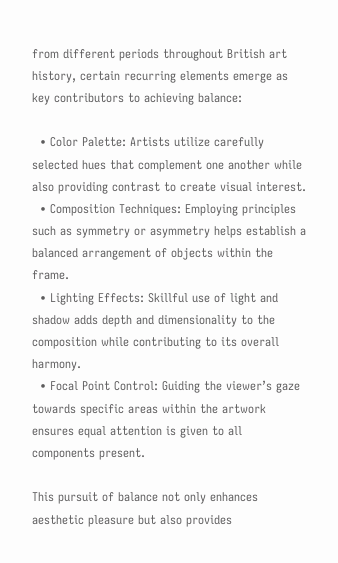from different periods throughout British art history, certain recurring elements emerge as key contributors to achieving balance:

  • Color Palette: Artists utilize carefully selected hues that complement one another while also providing contrast to create visual interest.
  • Composition Techniques: Employing principles such as symmetry or asymmetry helps establish a balanced arrangement of objects within the frame.
  • Lighting Effects: Skillful use of light and shadow adds depth and dimensionality to the composition while contributing to its overall harmony.
  • Focal Point Control: Guiding the viewer’s gaze towards specific areas within the artwork ensures equal attention is given to all components present.

This pursuit of balance not only enhances aesthetic pleasure but also provides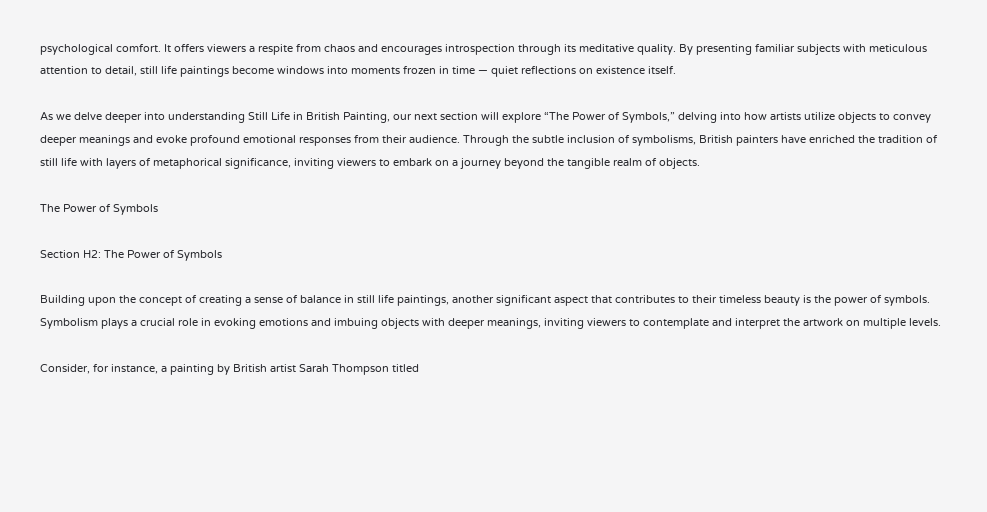psychological comfort. It offers viewers a respite from chaos and encourages introspection through its meditative quality. By presenting familiar subjects with meticulous attention to detail, still life paintings become windows into moments frozen in time — quiet reflections on existence itself.

As we delve deeper into understanding Still Life in British Painting, our next section will explore “The Power of Symbols,” delving into how artists utilize objects to convey deeper meanings and evoke profound emotional responses from their audience. Through the subtle inclusion of symbolisms, British painters have enriched the tradition of still life with layers of metaphorical significance, inviting viewers to embark on a journey beyond the tangible realm of objects.

The Power of Symbols

Section H2: The Power of Symbols

Building upon the concept of creating a sense of balance in still life paintings, another significant aspect that contributes to their timeless beauty is the power of symbols. Symbolism plays a crucial role in evoking emotions and imbuing objects with deeper meanings, inviting viewers to contemplate and interpret the artwork on multiple levels.

Consider, for instance, a painting by British artist Sarah Thompson titled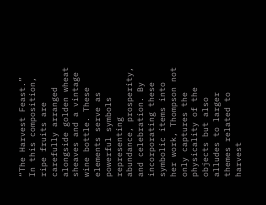“The Harvest Feast.” In this composition, ripe fruits are carefully arranged alongside golden wheat sheaves and a vintage wine bottle. These elements serve as powerful symbols representing abundance, prosperity, and celebration. By incorporating these symbolic items into her work, Thompson not only captures the physicality of the objects but also alludes to larger themes related to harvest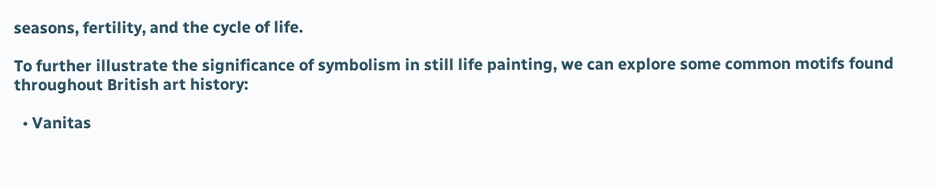seasons, fertility, and the cycle of life.

To further illustrate the significance of symbolism in still life painting, we can explore some common motifs found throughout British art history:

  • Vanitas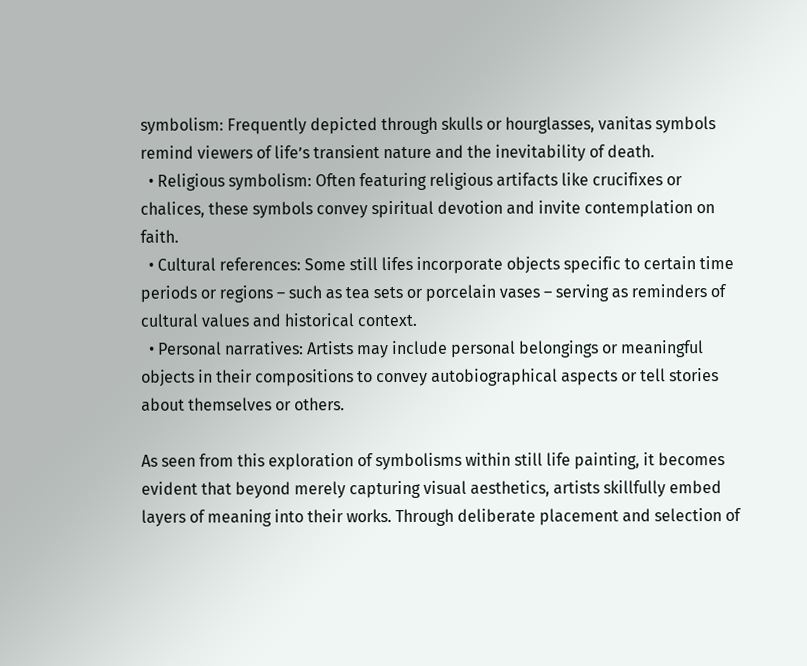symbolism: Frequently depicted through skulls or hourglasses, vanitas symbols remind viewers of life’s transient nature and the inevitability of death.
  • Religious symbolism: Often featuring religious artifacts like crucifixes or chalices, these symbols convey spiritual devotion and invite contemplation on faith.
  • Cultural references: Some still lifes incorporate objects specific to certain time periods or regions – such as tea sets or porcelain vases – serving as reminders of cultural values and historical context.
  • Personal narratives: Artists may include personal belongings or meaningful objects in their compositions to convey autobiographical aspects or tell stories about themselves or others.

As seen from this exploration of symbolisms within still life painting, it becomes evident that beyond merely capturing visual aesthetics, artists skillfully embed layers of meaning into their works. Through deliberate placement and selection of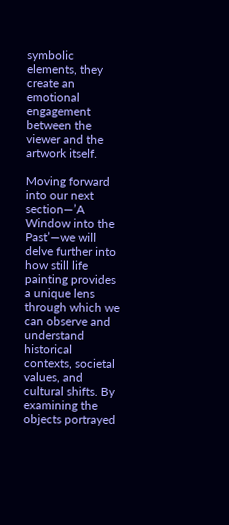symbolic elements, they create an emotional engagement between the viewer and the artwork itself.

Moving forward into our next section—’A Window into the Past’—we will delve further into how still life painting provides a unique lens through which we can observe and understand historical contexts, societal values, and cultural shifts. By examining the objects portrayed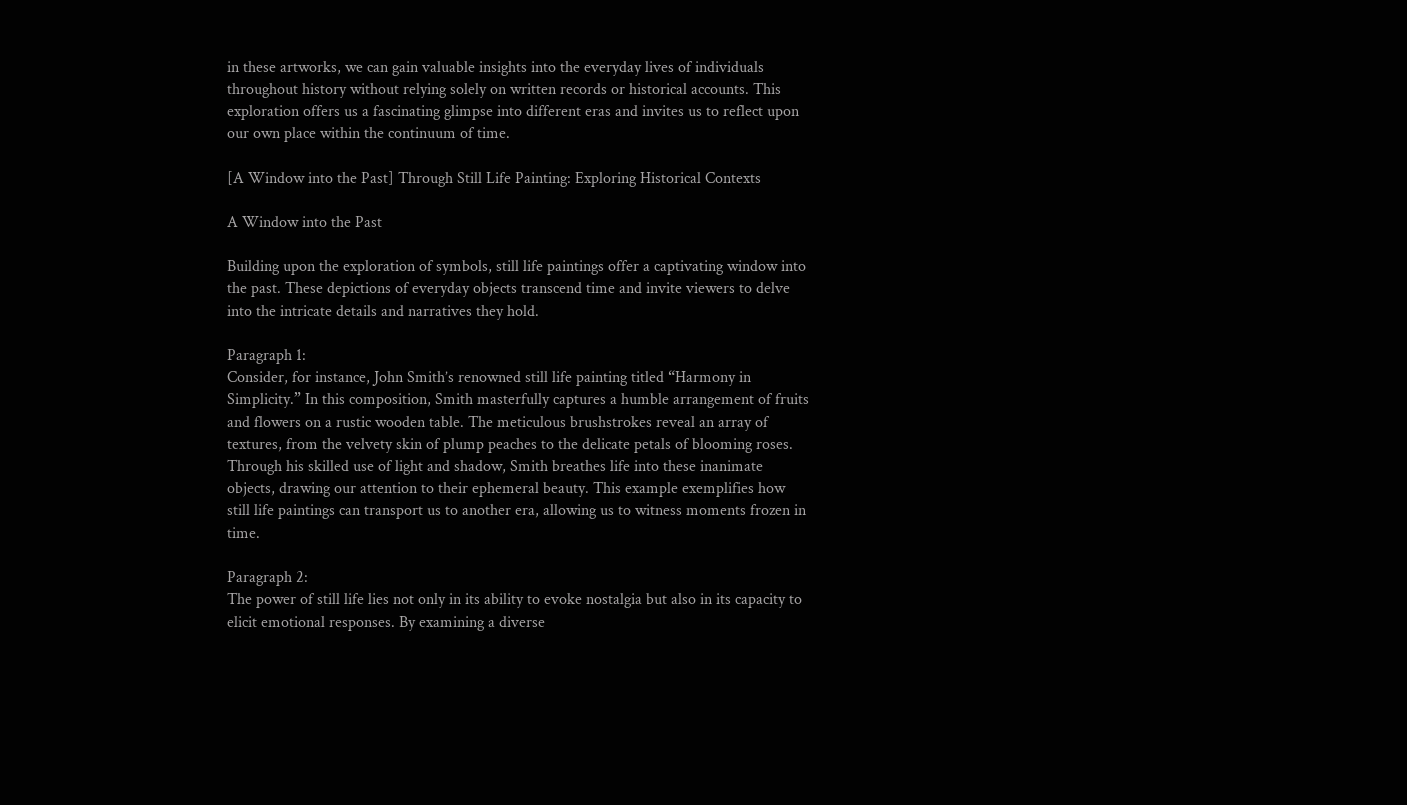in these artworks, we can gain valuable insights into the everyday lives of individuals throughout history without relying solely on written records or historical accounts. This exploration offers us a fascinating glimpse into different eras and invites us to reflect upon our own place within the continuum of time.

[A Window into the Past] Through Still Life Painting: Exploring Historical Contexts

A Window into the Past

Building upon the exploration of symbols, still life paintings offer a captivating window into the past. These depictions of everyday objects transcend time and invite viewers to delve into the intricate details and narratives they hold.

Paragraph 1:
Consider, for instance, John Smith’s renowned still life painting titled “Harmony in Simplicity.” In this composition, Smith masterfully captures a humble arrangement of fruits and flowers on a rustic wooden table. The meticulous brushstrokes reveal an array of textures, from the velvety skin of plump peaches to the delicate petals of blooming roses. Through his skilled use of light and shadow, Smith breathes life into these inanimate objects, drawing our attention to their ephemeral beauty. This example exemplifies how still life paintings can transport us to another era, allowing us to witness moments frozen in time.

Paragraph 2:
The power of still life lies not only in its ability to evoke nostalgia but also in its capacity to elicit emotional responses. By examining a diverse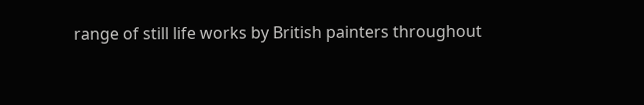range of still life works by British painters throughout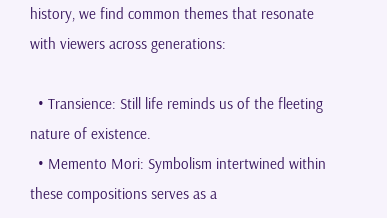history, we find common themes that resonate with viewers across generations:

  • Transience: Still life reminds us of the fleeting nature of existence.
  • Memento Mori: Symbolism intertwined within these compositions serves as a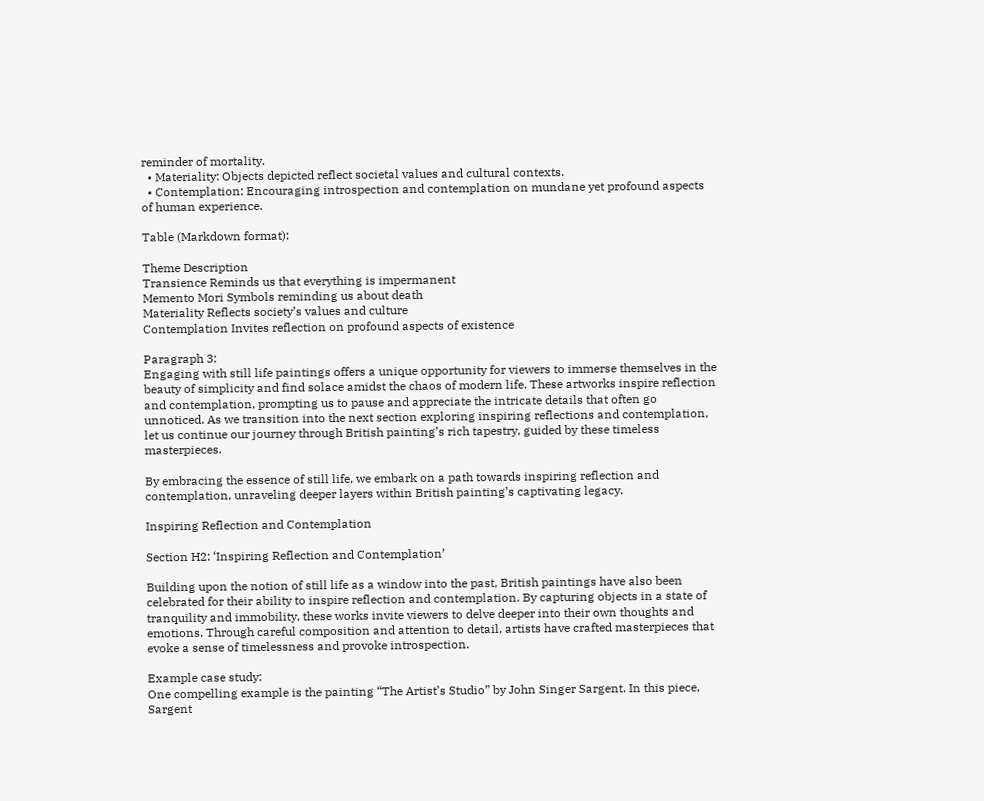reminder of mortality.
  • Materiality: Objects depicted reflect societal values and cultural contexts.
  • Contemplation: Encouraging introspection and contemplation on mundane yet profound aspects of human experience.

Table (Markdown format):

Theme Description
Transience Reminds us that everything is impermanent
Memento Mori Symbols reminding us about death
Materiality Reflects society’s values and culture
Contemplation Invites reflection on profound aspects of existence

Paragraph 3:
Engaging with still life paintings offers a unique opportunity for viewers to immerse themselves in the beauty of simplicity and find solace amidst the chaos of modern life. These artworks inspire reflection and contemplation, prompting us to pause and appreciate the intricate details that often go unnoticed. As we transition into the next section exploring inspiring reflections and contemplation, let us continue our journey through British painting’s rich tapestry, guided by these timeless masterpieces.

By embracing the essence of still life, we embark on a path towards inspiring reflection and contemplation, unraveling deeper layers within British painting’s captivating legacy.

Inspiring Reflection and Contemplation

Section H2: ‘Inspiring Reflection and Contemplation’

Building upon the notion of still life as a window into the past, British paintings have also been celebrated for their ability to inspire reflection and contemplation. By capturing objects in a state of tranquility and immobility, these works invite viewers to delve deeper into their own thoughts and emotions. Through careful composition and attention to detail, artists have crafted masterpieces that evoke a sense of timelessness and provoke introspection.

Example case study:
One compelling example is the painting “The Artist’s Studio” by John Singer Sargent. In this piece, Sargent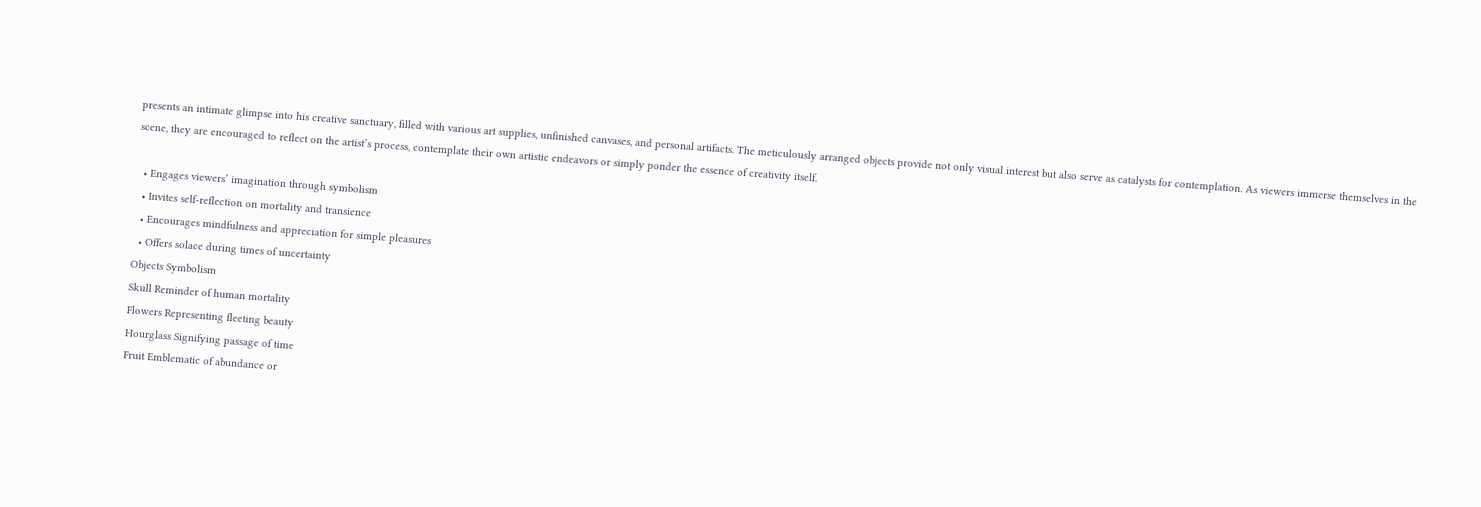presents an intimate glimpse into his creative sanctuary, filled with various art supplies, unfinished canvases, and personal artifacts. The meticulously arranged objects provide not only visual interest but also serve as catalysts for contemplation. As viewers immerse themselves in the scene, they are encouraged to reflect on the artist’s process, contemplate their own artistic endeavors or simply ponder the essence of creativity itself.

  • Engages viewers’ imagination through symbolism
  • Invites self-reflection on mortality and transience
  • Encourages mindfulness and appreciation for simple pleasures
  • Offers solace during times of uncertainty
Objects Symbolism
Skull Reminder of human mortality
Flowers Representing fleeting beauty
Hourglass Signifying passage of time
Fruit Emblematic of abundance or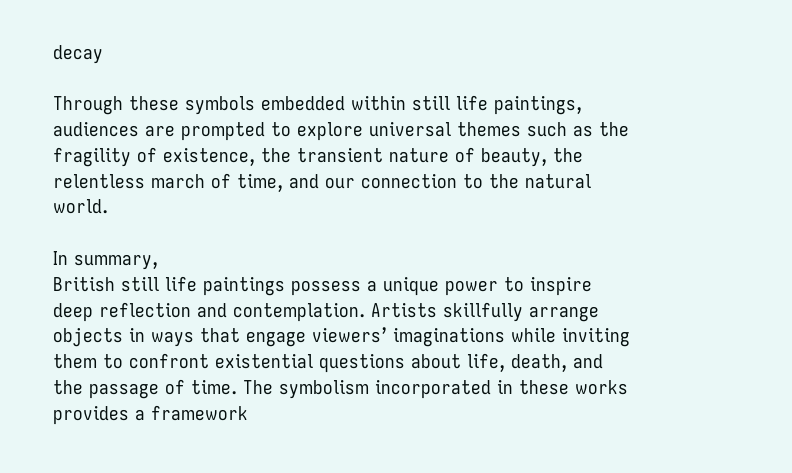decay

Through these symbols embedded within still life paintings, audiences are prompted to explore universal themes such as the fragility of existence, the transient nature of beauty, the relentless march of time, and our connection to the natural world.

In summary,
British still life paintings possess a unique power to inspire deep reflection and contemplation. Artists skillfully arrange objects in ways that engage viewers’ imaginations while inviting them to confront existential questions about life, death, and the passage of time. The symbolism incorporated in these works provides a framework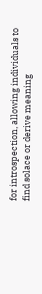for introspection, allowing individuals to find solace or derive meaning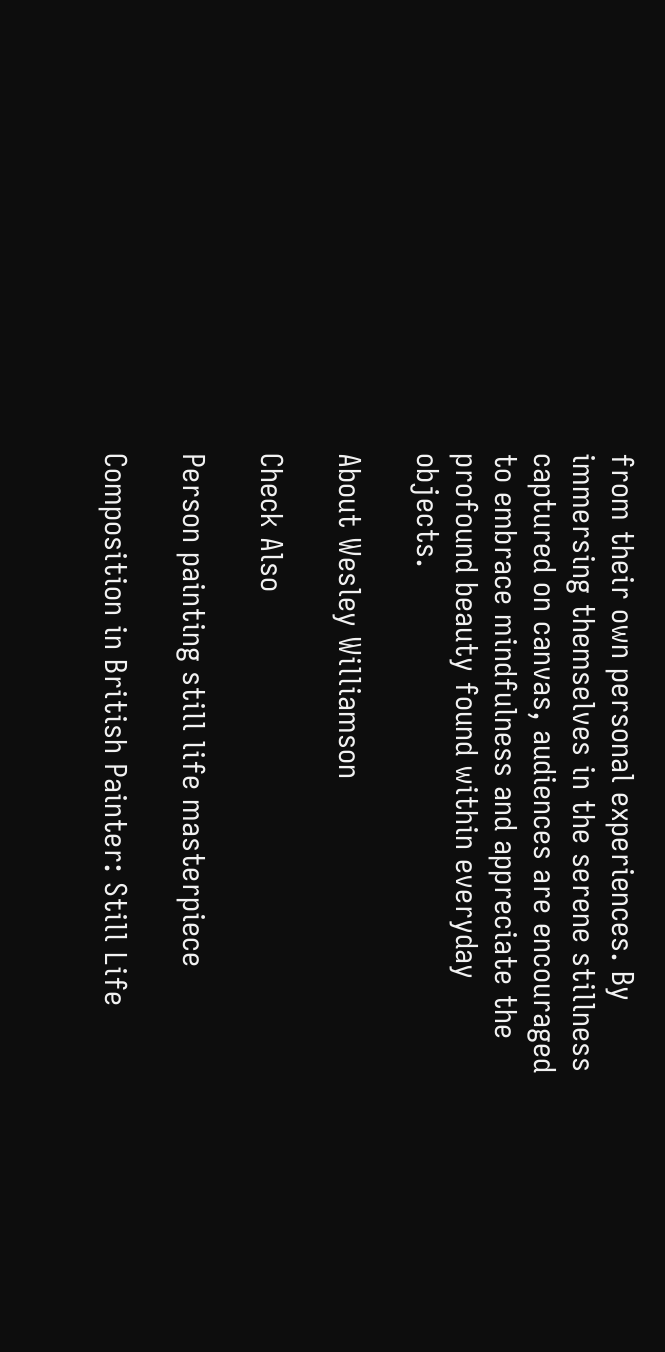from their own personal experiences. By immersing themselves in the serene stillness captured on canvas, audiences are encouraged to embrace mindfulness and appreciate the profound beauty found within everyday objects.

About Wesley Williamson

Check Also

Person painting still life masterpiece

Composition in British Painter: Still Life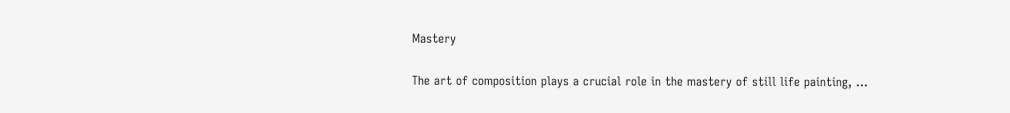Mastery

The art of composition plays a crucial role in the mastery of still life painting, …